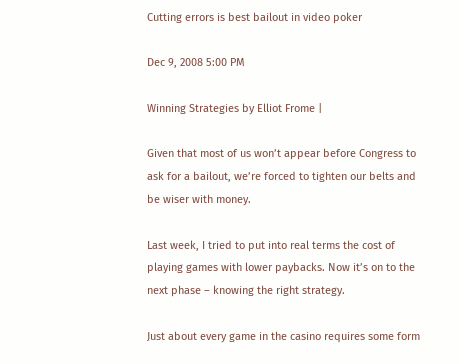Cutting errors is best bailout in video poker

Dec 9, 2008 5:00 PM

Winning Strategies by Elliot Frome |

Given that most of us won’t appear before Congress to ask for a bailout, we’re forced to tighten our belts and be wiser with money.

Last week, I tried to put into real terms the cost of playing games with lower paybacks. Now it’s on to the next phase – knowing the right strategy.

Just about every game in the casino requires some form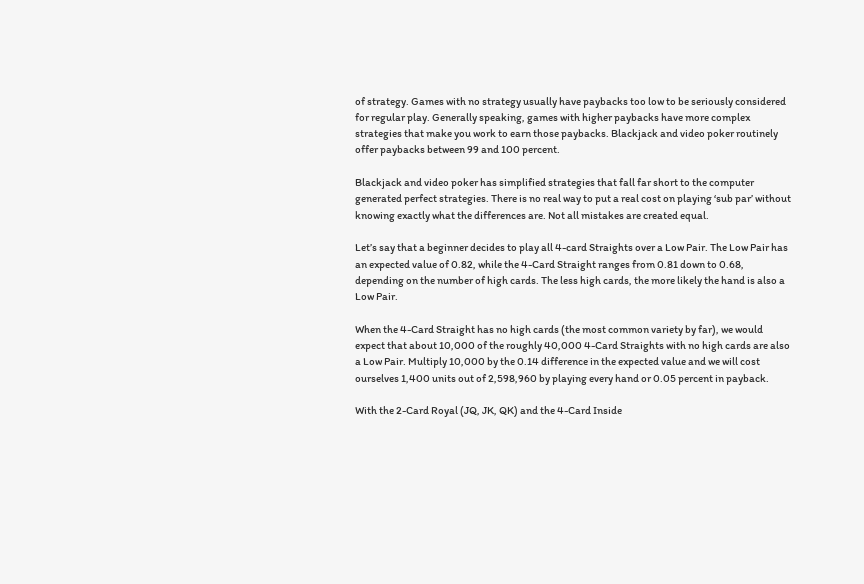of strategy. Games with no strategy usually have paybacks too low to be seriously considered for regular play. Generally speaking, games with higher paybacks have more complex strategies that make you work to earn those paybacks. Blackjack and video poker routinely offer paybacks between 99 and 100 percent.

Blackjack and video poker has simplified strategies that fall far short to the computer generated perfect strategies. There is no real way to put a real cost on playing ‘sub par’ without knowing exactly what the differences are. Not all mistakes are created equal.

Let’s say that a beginner decides to play all 4-card Straights over a Low Pair. The Low Pair has an expected value of 0.82, while the 4-Card Straight ranges from 0.81 down to 0.68, depending on the number of high cards. The less high cards, the more likely the hand is also a Low Pair.

When the 4-Card Straight has no high cards (the most common variety by far), we would expect that about 10,000 of the roughly 40,000 4-Card Straights with no high cards are also a Low Pair. Multiply 10,000 by the 0.14 difference in the expected value and we will cost ourselves 1,400 units out of 2,598,960 by playing every hand or 0.05 percent in payback.

With the 2-Card Royal (JQ, JK, QK) and the 4-Card Inside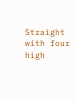Straight with four high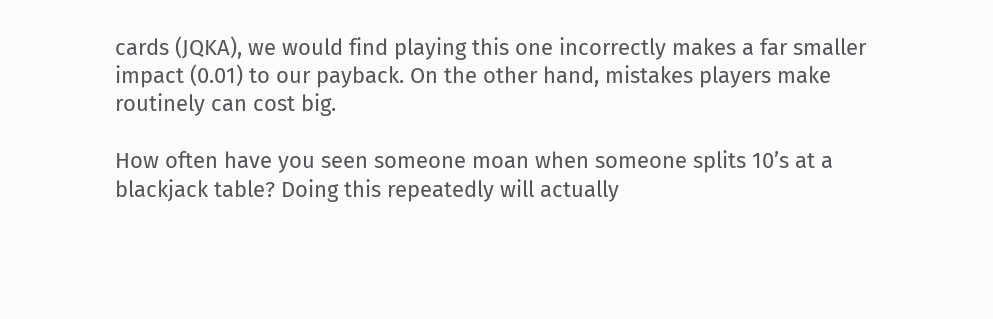cards (JQKA), we would find playing this one incorrectly makes a far smaller impact (0.01) to our payback. On the other hand, mistakes players make routinely can cost big.

How often have you seen someone moan when someone splits 10’s at a blackjack table? Doing this repeatedly will actually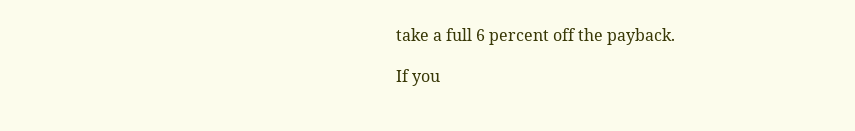take a full 6 percent off the payback.

If you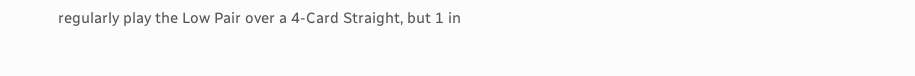regularly play the Low Pair over a 4-Card Straight, but 1 in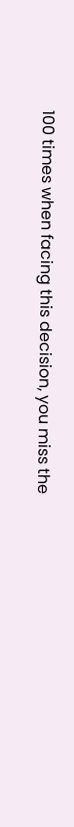100 times when facing this decision, you miss the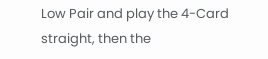Low Pair and play the 4-Card straight, then the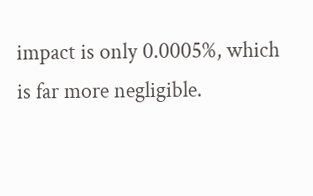impact is only 0.0005%, which is far more negligible.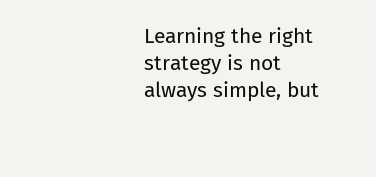Learning the right strategy is not always simple, but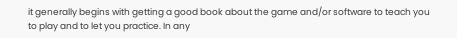it generally begins with getting a good book about the game and/or software to teach you to play and to let you practice. In any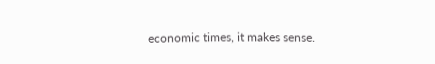economic times, it makes sense.